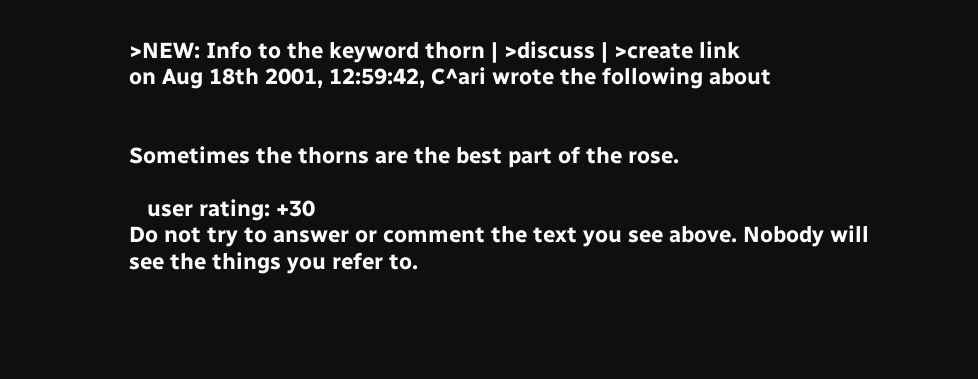>NEW: Info to the keyword thorn | >discuss | >create link
on Aug 18th 2001, 12:59:42, C^ari wrote the following about


Sometimes the thorns are the best part of the rose.

   user rating: +30
Do not try to answer or comment the text you see above. Nobody will see the things you refer to.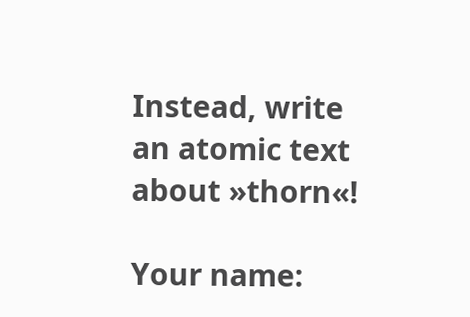Instead, write an atomic text about »thorn«!

Your name: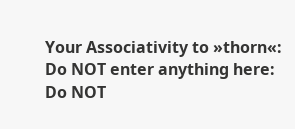Your Associativity to »thorn«:
Do NOT enter anything here:
Do NOT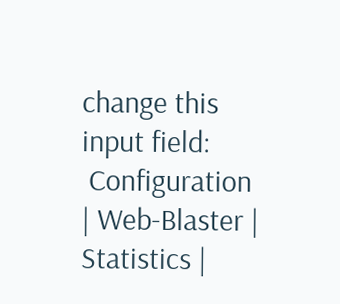change this input field:
 Configuration | Web-Blaster | Statistics |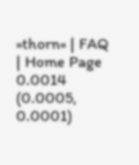»thorn« | FAQ | Home Page
0.0014 (0.0005, 0.0001)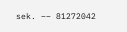sek. –– 81272042